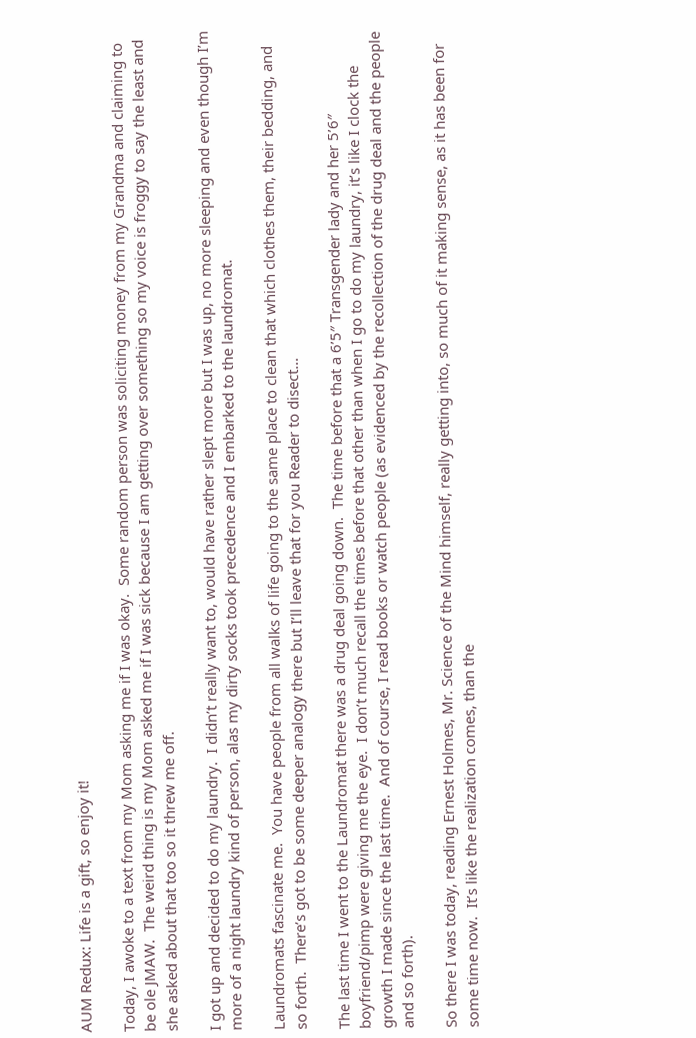AUM Redux: Life is a gift, so enjoy it!

Today, I awoke to a text from my Mom asking me if I was okay.  Some random person was soliciting money from my Grandma and claiming to be ole JMAW.  The weird thing is my Mom asked me if I was sick because I am getting over something so my voice is froggy to say the least and she asked about that too so it threw me off.

I got up and decided to do my laundry.  I didn’t really want to, would have rather slept more but I was up, no more sleeping and even though I’m more of a night laundry kind of person, alas my dirty socks took precedence and I embarked to the laundromat.

Laundromats fascinate me.  You have people from all walks of life going to the same place to clean that which clothes them, their bedding, and so forth.  There’s got to be some deeper analogy there but I’ll leave that for you Reader to disect…

The last time I went to the Laundromat there was a drug deal going down.  The time before that a 6’5″ Transgender lady and her 5’6″ boyfriend/pimp were giving me the eye.  I don’t much recall the times before that other than when I go to do my laundry, it’s like I clock the growth I made since the last time.  And of course, I read books or watch people (as evidenced by the recollection of the drug deal and the people and so forth).

So there I was today, reading Ernest Holmes, Mr. Science of the Mind himself, really getting into, so much of it making sense, as it has been for some time now.  It’s like the realization comes, than the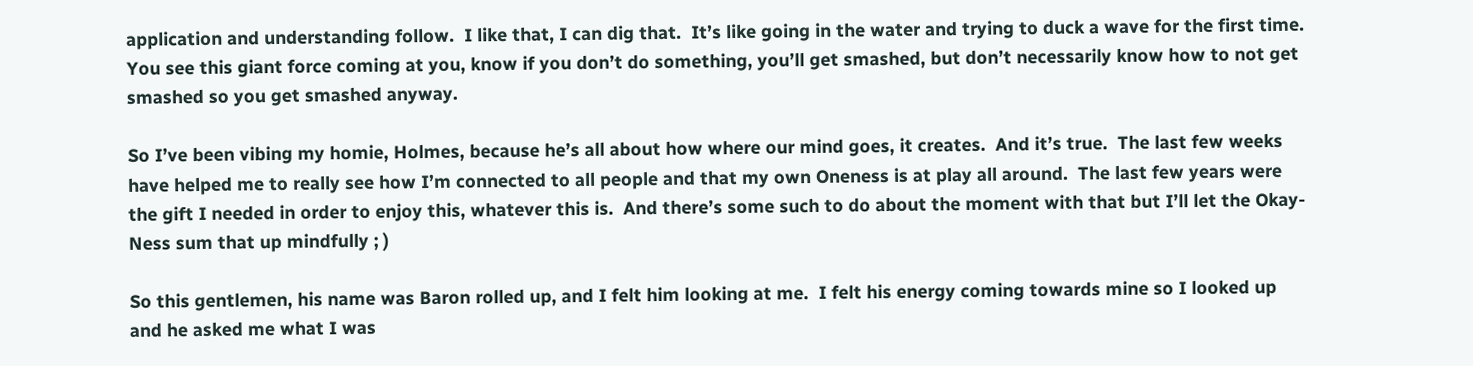application and understanding follow.  I like that, I can dig that.  It’s like going in the water and trying to duck a wave for the first time.  You see this giant force coming at you, know if you don’t do something, you’ll get smashed, but don’t necessarily know how to not get smashed so you get smashed anyway.

So I’ve been vibing my homie, Holmes, because he’s all about how where our mind goes, it creates.  And it’s true.  The last few weeks have helped me to really see how I’m connected to all people and that my own Oneness is at play all around.  The last few years were the gift I needed in order to enjoy this, whatever this is.  And there’s some such to do about the moment with that but I’ll let the Okay-Ness sum that up mindfully ; )

So this gentlemen, his name was Baron rolled up, and I felt him looking at me.  I felt his energy coming towards mine so I looked up and he asked me what I was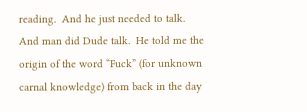reading.  And he just needed to talk.  And man did Dude talk.  He told me the origin of the word “Fuck” (for unknown carnal knowledge) from back in the day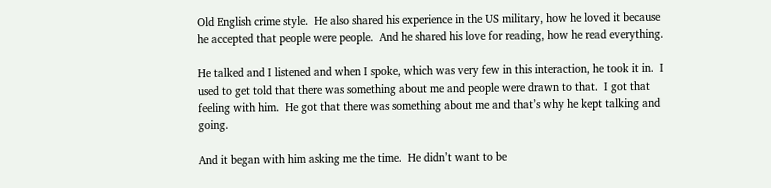Old English crime style.  He also shared his experience in the US military, how he loved it because he accepted that people were people.  And he shared his love for reading, how he read everything.

He talked and I listened and when I spoke, which was very few in this interaction, he took it in.  I used to get told that there was something about me and people were drawn to that.  I got that feeling with him.  He got that there was something about me and that’s why he kept talking and going.

And it began with him asking me the time.  He didn’t want to be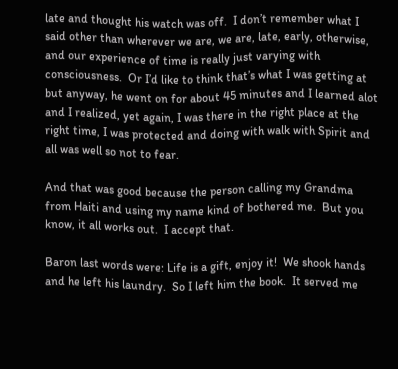late and thought his watch was off.  I don’t remember what I said other than wherever we are, we are, late, early, otherwise, and our experience of time is really just varying with consciousness.  Or I’d like to think that’s what I was getting at but anyway, he went on for about 45 minutes and I learned alot and I realized, yet again, I was there in the right place at the right time, I was protected and doing with walk with Spirit and all was well so not to fear.

And that was good because the person calling my Grandma from Haiti and using my name kind of bothered me.  But you know, it all works out.  I accept that.

Baron last words were: Life is a gift, enjoy it!  We shook hands and he left his laundry.  So I left him the book.  It served me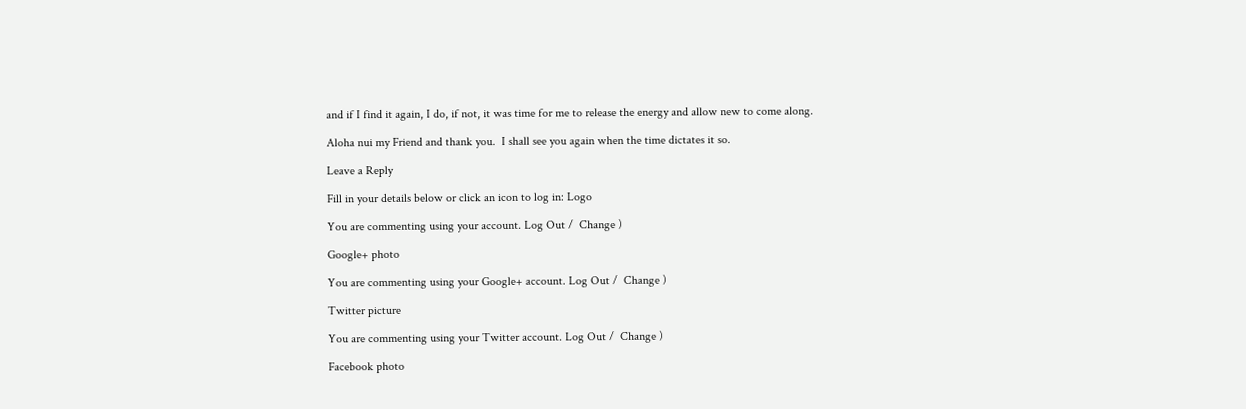and if I find it again, I do, if not, it was time for me to release the energy and allow new to come along.

Aloha nui my Friend and thank you.  I shall see you again when the time dictates it so.

Leave a Reply

Fill in your details below or click an icon to log in: Logo

You are commenting using your account. Log Out /  Change )

Google+ photo

You are commenting using your Google+ account. Log Out /  Change )

Twitter picture

You are commenting using your Twitter account. Log Out /  Change )

Facebook photo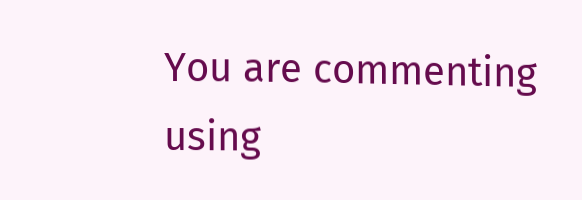You are commenting using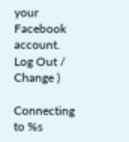your Facebook account. Log Out /  Change )

Connecting to %s